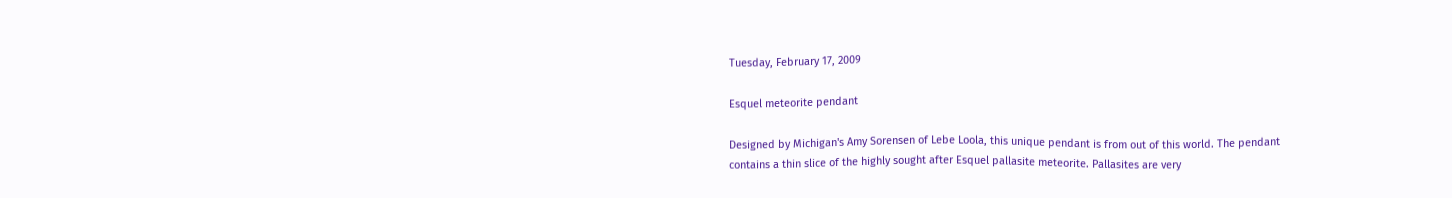Tuesday, February 17, 2009

Esquel meteorite pendant

Designed by Michigan's Amy Sorensen of Lebe Loola, this unique pendant is from out of this world. The pendant contains a thin slice of the highly sought after Esquel pallasite meteorite. Pallasites are very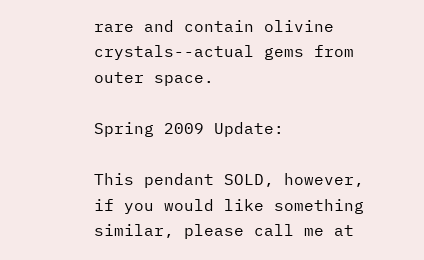rare and contain olivine crystals--actual gems from outer space.

Spring 2009 Update:

This pendant SOLD, however, if you would like something similar, please call me at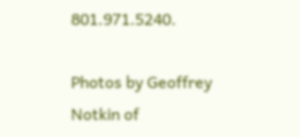801.971.5240.

Photos by Geoffrey Notkin of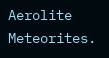Aerolite Meteorites.